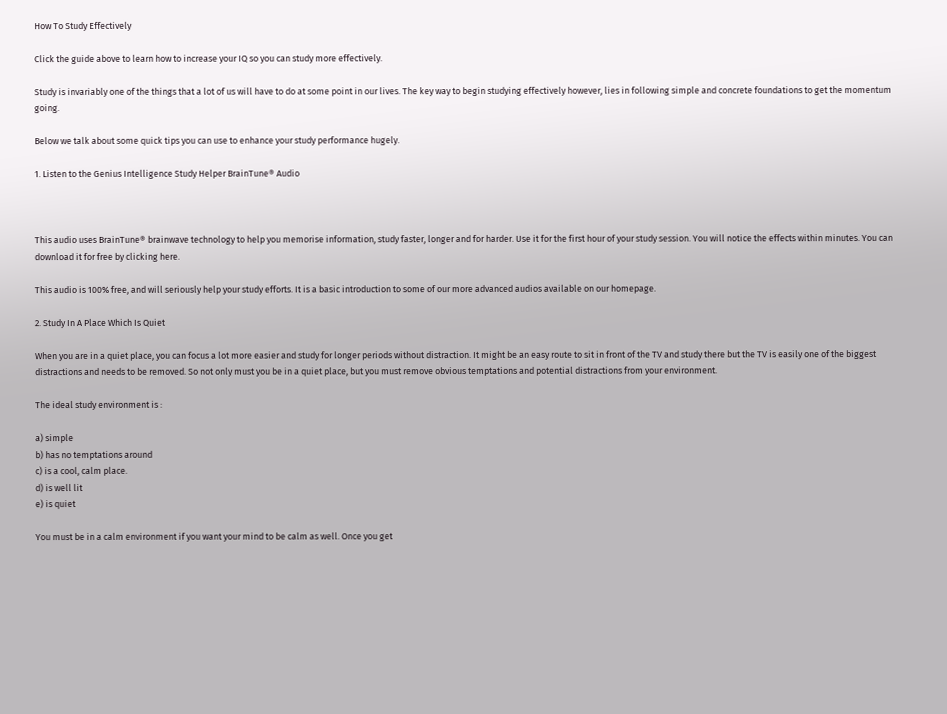How To Study Effectively

Click the guide above to learn how to increase your IQ so you can study more effectively.

Study is invariably one of the things that a lot of us will have to do at some point in our lives. The key way to begin studying effectively however, lies in following simple and concrete foundations to get the momentum going.

Below we talk about some quick tips you can use to enhance your study performance hugely.

1. Listen to the Genius Intelligence Study Helper BrainTune® Audio



This audio uses BrainTune® brainwave technology to help you memorise information, study faster, longer and for harder. Use it for the first hour of your study session. You will notice the effects within minutes. You can download it for free by clicking here.

This audio is 100% free, and will seriously help your study efforts. It is a basic introduction to some of our more advanced audios available on our homepage.

2. Study In A Place Which Is Quiet

When you are in a quiet place, you can focus a lot more easier and study for longer periods without distraction. It might be an easy route to sit in front of the TV and study there but the TV is easily one of the biggest distractions and needs to be removed. So not only must you be in a quiet place, but you must remove obvious temptations and potential distractions from your environment.

The ideal study environment is :

a) simple
b) has no temptations around
c) is a cool, calm place.
d) is well lit
e) is quiet

You must be in a calm environment if you want your mind to be calm as well. Once you get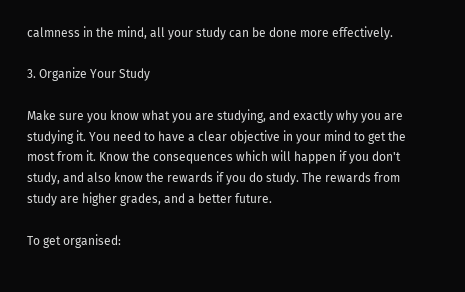calmness in the mind, all your study can be done more effectively.

3. Organize Your Study

Make sure you know what you are studying, and exactly why you are studying it. You need to have a clear objective in your mind to get the most from it. Know the consequences which will happen if you don't study, and also know the rewards if you do study. The rewards from study are higher grades, and a better future.

To get organised: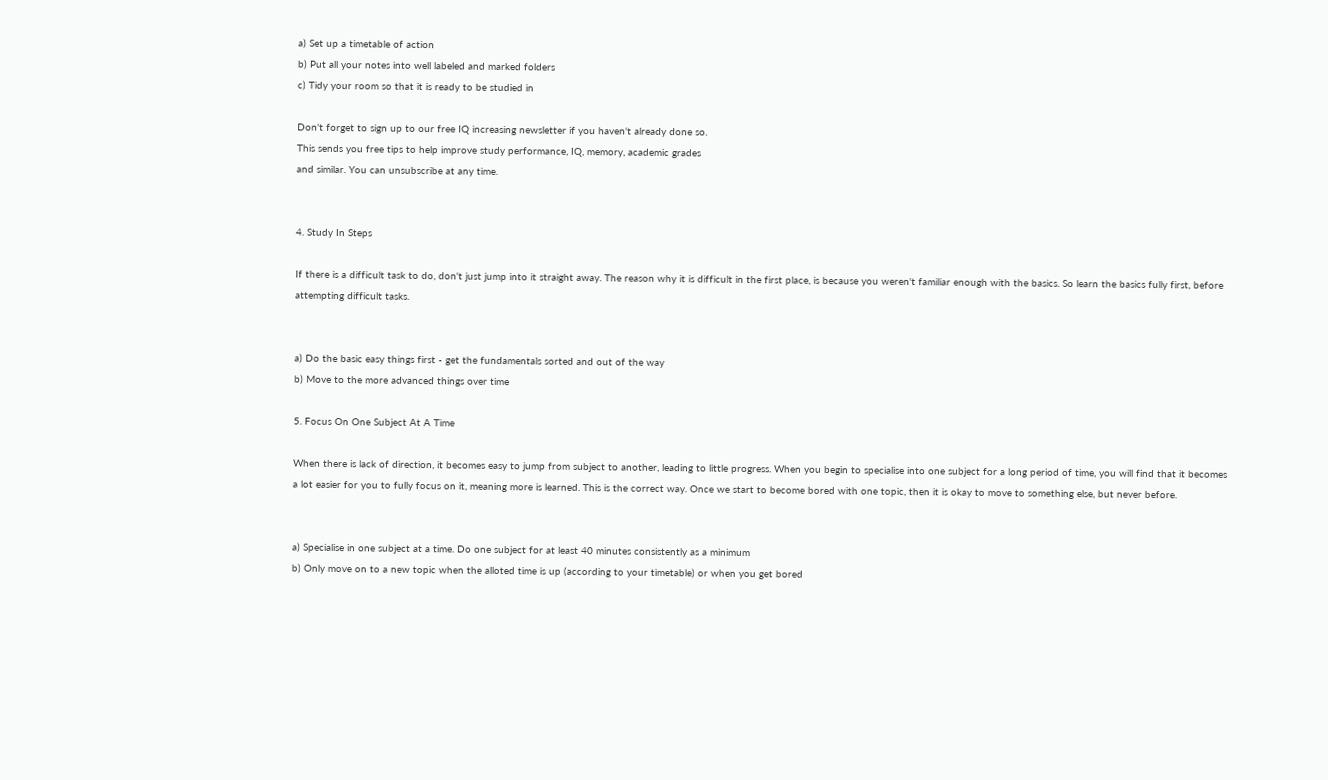a) Set up a timetable of action
b) Put all your notes into well labeled and marked folders
c) Tidy your room so that it is ready to be studied in

Don't forget to sign up to our free IQ increasing newsletter if you haven't already done so.
This sends you free tips to help improve study performance, IQ, memory, academic grades
and similar. You can unsubscribe at any time.


4. Study In Steps

If there is a difficult task to do, don't just jump into it straight away. The reason why it is difficult in the first place, is because you weren't familiar enough with the basics. So learn the basics fully first, before attempting difficult tasks.


a) Do the basic easy things first - get the fundamentals sorted and out of the way
b) Move to the more advanced things over time

5. Focus On One Subject At A Time

When there is lack of direction, it becomes easy to jump from subject to another, leading to little progress. When you begin to specialise into one subject for a long period of time, you will find that it becomes a lot easier for you to fully focus on it, meaning more is learned. This is the correct way. Once we start to become bored with one topic, then it is okay to move to something else, but never before.


a) Specialise in one subject at a time. Do one subject for at least 40 minutes consistently as a minimum
b) Only move on to a new topic when the alloted time is up (according to your timetable) or when you get bored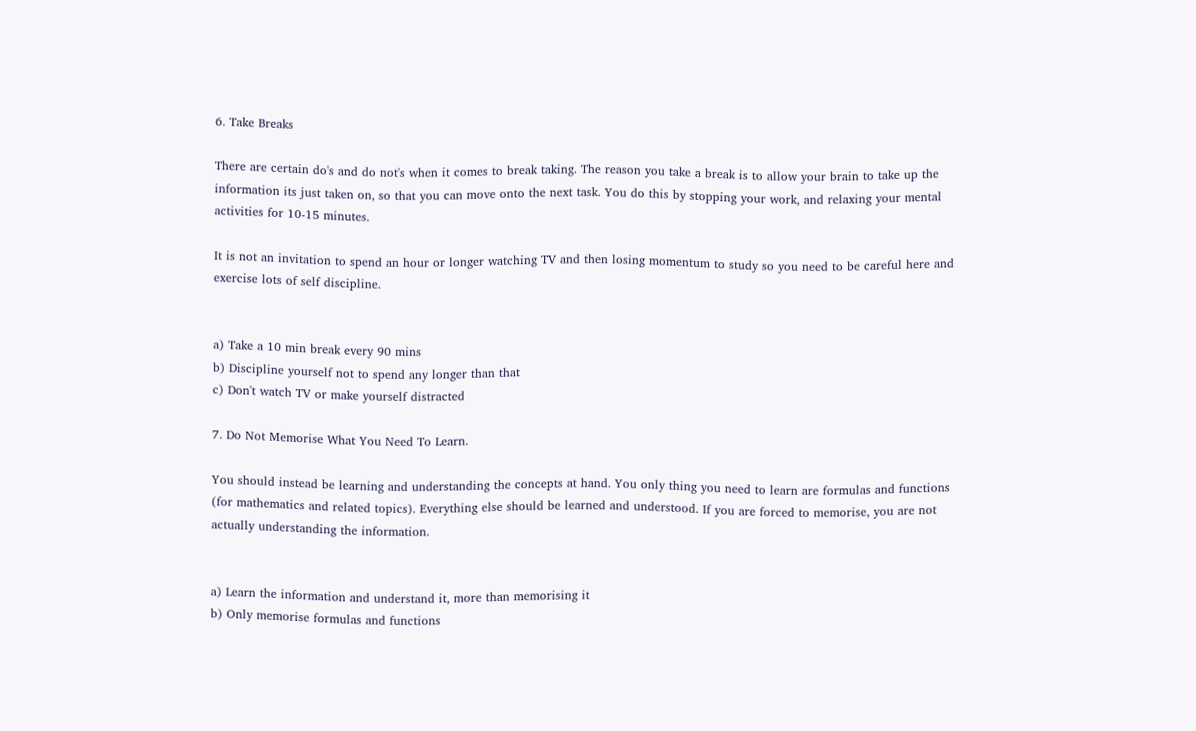6. Take Breaks

There are certain do's and do not's when it comes to break taking. The reason you take a break is to allow your brain to take up the information its just taken on, so that you can move onto the next task. You do this by stopping your work, and relaxing your mental activities for 10-15 minutes.

It is not an invitation to spend an hour or longer watching TV and then losing momentum to study so you need to be careful here and exercise lots of self discipline.


a) Take a 10 min break every 90 mins
b) Discipline yourself not to spend any longer than that
c) Don't watch TV or make yourself distracted

7. Do Not Memorise What You Need To Learn.

You should instead be learning and understanding the concepts at hand. You only thing you need to learn are formulas and functions (for mathematics and related topics). Everything else should be learned and understood. If you are forced to memorise, you are not actually understanding the information.


a) Learn the information and understand it, more than memorising it
b) Only memorise formulas and functions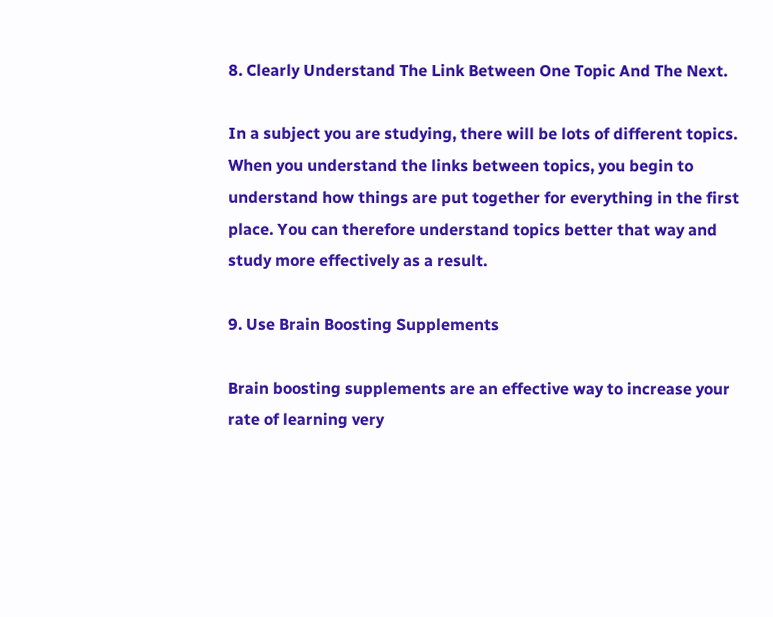8. Clearly Understand The Link Between One Topic And The Next.

In a subject you are studying, there will be lots of different topics. When you understand the links between topics, you begin to understand how things are put together for everything in the first place. You can therefore understand topics better that way and study more effectively as a result.

9. Use Brain Boosting Supplements

Brain boosting supplements are an effective way to increase your rate of learning very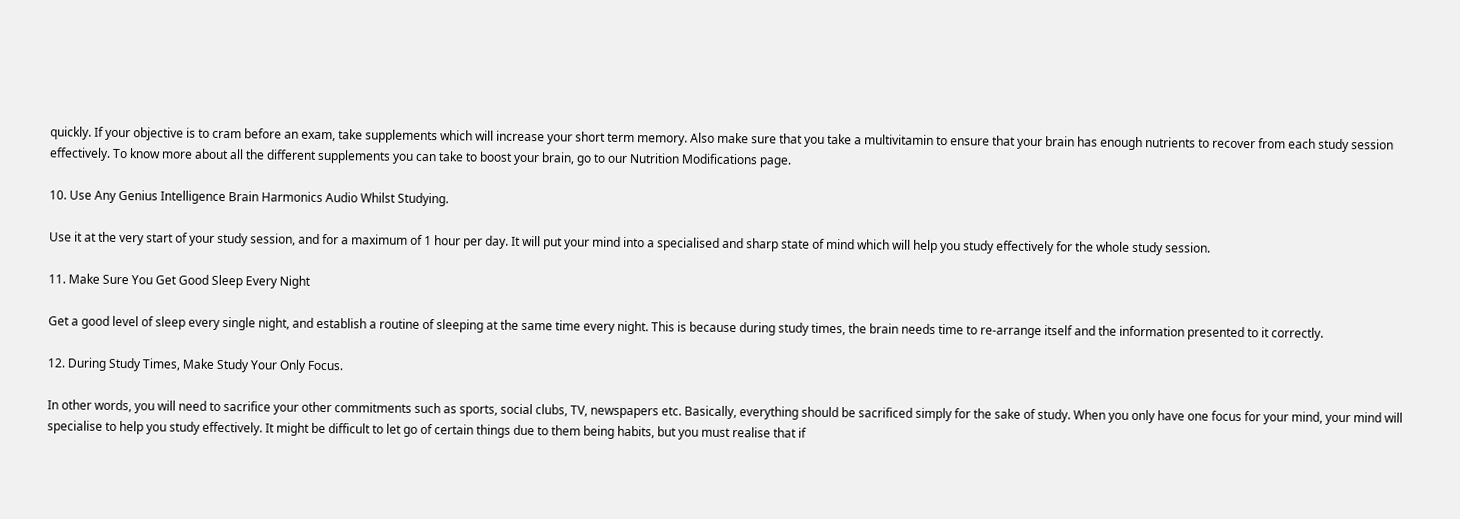quickly. If your objective is to cram before an exam, take supplements which will increase your short term memory. Also make sure that you take a multivitamin to ensure that your brain has enough nutrients to recover from each study session effectively. To know more about all the different supplements you can take to boost your brain, go to our Nutrition Modifications page.

10. Use Any Genius Intelligence Brain Harmonics Audio Whilst Studying.

Use it at the very start of your study session, and for a maximum of 1 hour per day. It will put your mind into a specialised and sharp state of mind which will help you study effectively for the whole study session.

11. Make Sure You Get Good Sleep Every Night

Get a good level of sleep every single night, and establish a routine of sleeping at the same time every night. This is because during study times, the brain needs time to re-arrange itself and the information presented to it correctly.

12. During Study Times, Make Study Your Only Focus.

In other words, you will need to sacrifice your other commitments such as sports, social clubs, TV, newspapers etc. Basically, everything should be sacrificed simply for the sake of study. When you only have one focus for your mind, your mind will specialise to help you study effectively. It might be difficult to let go of certain things due to them being habits, but you must realise that if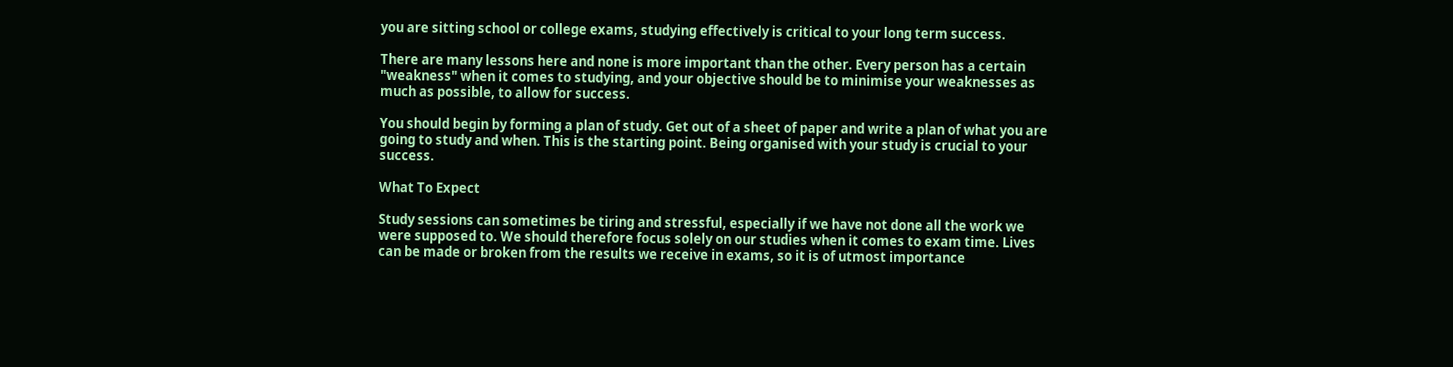you are sitting school or college exams, studying effectively is critical to your long term success.

There are many lessons here and none is more important than the other. Every person has a certain "weakness" when it comes to studying, and your objective should be to minimise your weaknesses as much as possible, to allow for success.

You should begin by forming a plan of study. Get out of a sheet of paper and write a plan of what you are going to study and when. This is the starting point. Being organised with your study is crucial to your success.

What To Expect

Study sessions can sometimes be tiring and stressful, especially if we have not done all the work we were supposed to. We should therefore focus solely on our studies when it comes to exam time. Lives can be made or broken from the results we receive in exams, so it is of utmost importance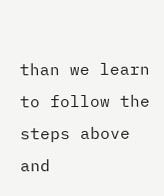than we learn to follow the steps above and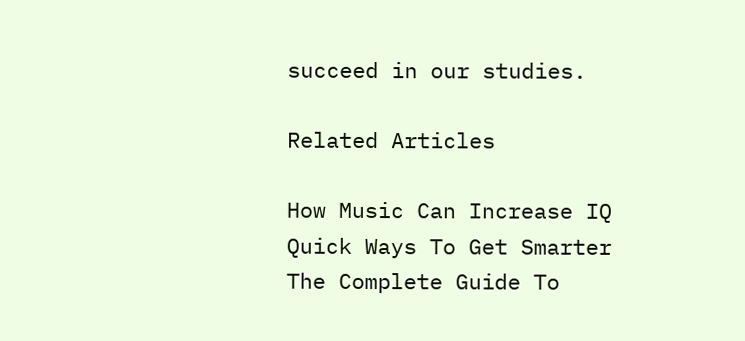succeed in our studies.

Related Articles

How Music Can Increase IQ
Quick Ways To Get Smarter
The Complete Guide To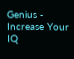Genius - Increase Your IQ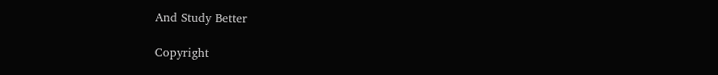And Study Better

Copyright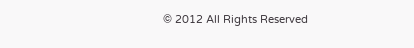© 2012 All Rights Reserved